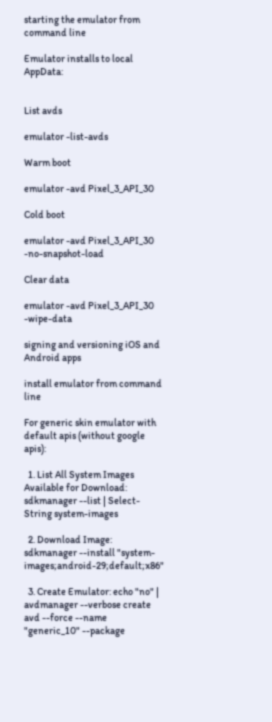starting the emulator from command line

Emulator installs to local AppData:


List avds

emulator -list-avds

Warm boot

emulator -avd Pixel_3_API_30

Cold boot

emulator -avd Pixel_3_API_30 -no-snapshot-load

Clear data

emulator -avd Pixel_3_API_30 -wipe-data

signing and versioning iOS and Android apps

install emulator from command line

For generic skin emulator with default apis (without google apis):

  1. List All System Images Available for Download: sdkmanager --list | Select-String system-images

  2. Download Image: sdkmanager --install "system-images;android-29;default;x86"

  3. Create Emulator: echo "no" | avdmanager --verbose create avd --force --name "generic_10" --package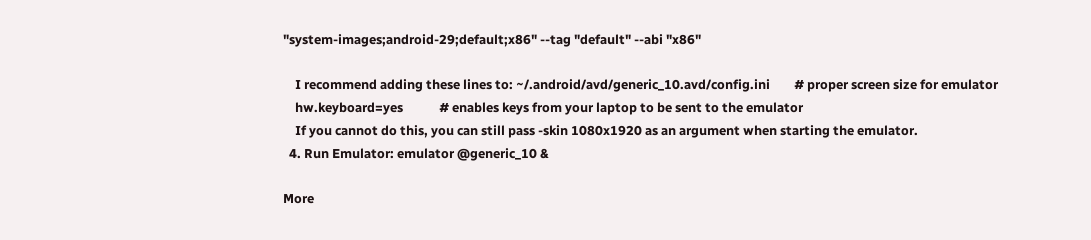"system-images;android-29;default;x86" --tag "default" --abi "x86"

    I recommend adding these lines to: ~/.android/avd/generic_10.avd/config.ini        # proper screen size for emulator
    hw.keyboard=yes            # enables keys from your laptop to be sent to the emulator
    If you cannot do this, you can still pass -skin 1080x1920 as an argument when starting the emulator.
  4. Run Emulator: emulator @generic_10 &

More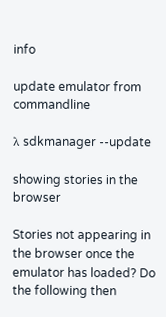info

update emulator from commandline

λ sdkmanager --update

showing stories in the browser

Stories not appearing in the browser once the emulator has loaded? Do the following then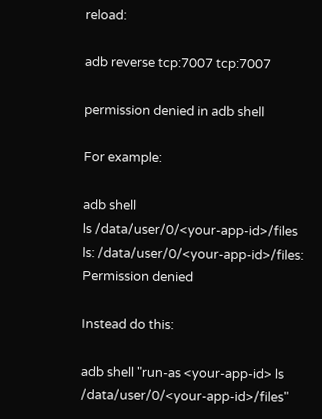reload:

adb reverse tcp:7007 tcp:7007

permission denied in adb shell

For example:

adb shell
ls /data/user/0/<your-app-id>/files
ls: /data/user/0/<your-app-id>/files: Permission denied

Instead do this:

adb shell "run-as <your-app-id> ls /data/user/0/<your-app-id>/files"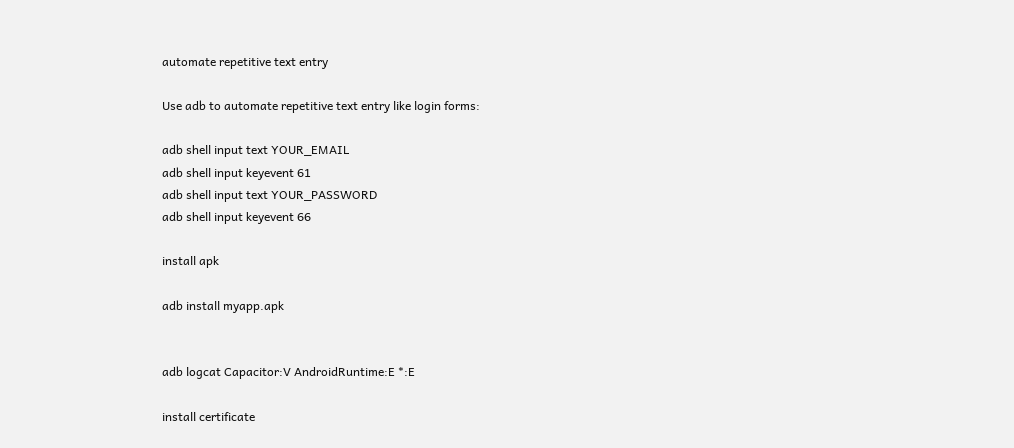automate repetitive text entry

Use adb to automate repetitive text entry like login forms:

adb shell input text YOUR_EMAIL
adb shell input keyevent 61
adb shell input text YOUR_PASSWORD
adb shell input keyevent 66

install apk

adb install myapp.apk


adb logcat Capacitor:V AndroidRuntime:E *:E

install certificate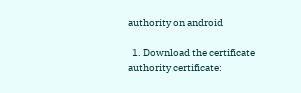authority on android

  1. Download the certificate authority certificate: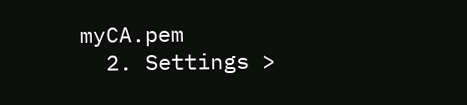myCA.pem
  2. Settings >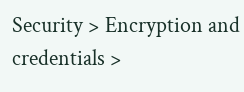Security > Encryption and credentials >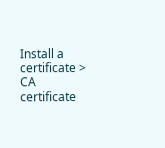Install a certificate > CA certificate